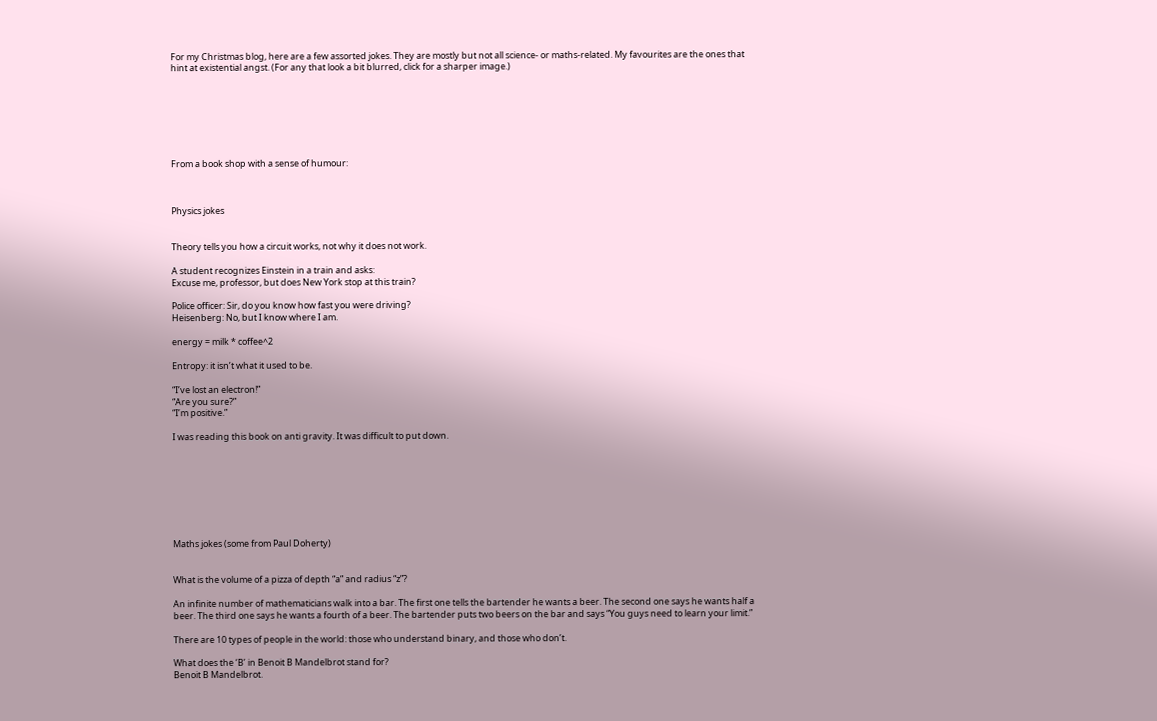For my Christmas blog, here are a few assorted jokes. They are mostly but not all science- or maths-related. My favourites are the ones that hint at existential angst. (For any that look a bit blurred, click for a sharper image.)







From a book shop with a sense of humour:



Physics jokes


Theory tells you how a circuit works, not why it does not work.

A student recognizes Einstein in a train and asks:
Excuse me, professor, but does New York stop at this train?

Police officer: Sir, do you know how fast you were driving?
Heisenberg: No, but I know where I am.

energy = milk * coffee^2

Entropy: it isn’t what it used to be.

“I’ve lost an electron!”
“Are you sure?”
“I’m positive.”

I was reading this book on anti gravity. It was difficult to put down.








Maths jokes (some from Paul Doherty)


What is the volume of a pizza of depth “a” and radius “z”?

An infinite number of mathematicians walk into a bar. The first one tells the bartender he wants a beer. The second one says he wants half a beer. The third one says he wants a fourth of a beer. The bartender puts two beers on the bar and says “You guys need to learn your limit.”

There are 10 types of people in the world: those who understand binary, and those who don’t.

What does the ‘B’ in Benoit B Mandelbrot stand for?
Benoit B Mandelbrot.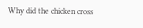Why did the chicken cross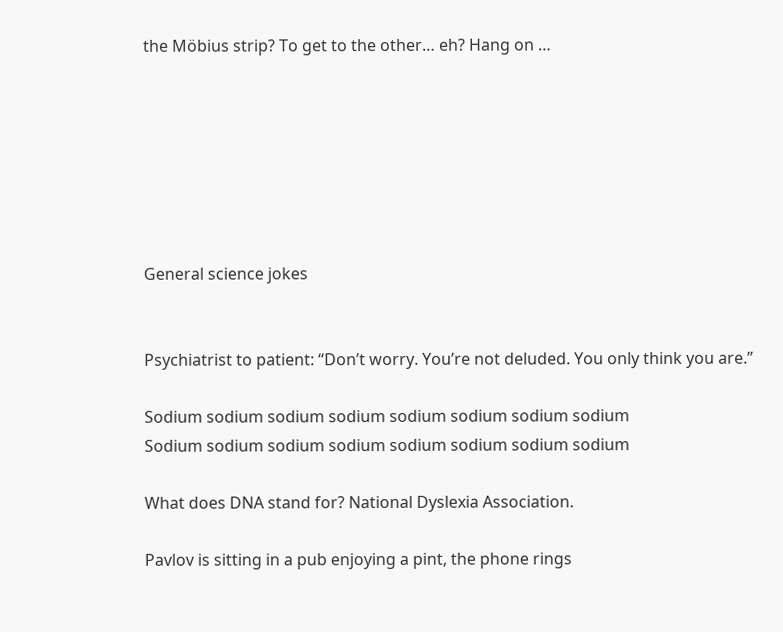the Möbius strip? To get to the other… eh? Hang on …







General science jokes


Psychiatrist to patient: “Don’t worry. You’re not deluded. You only think you are.”

Sodium sodium sodium sodium sodium sodium sodium sodium
Sodium sodium sodium sodium sodium sodium sodium sodium

What does DNA stand for? National Dyslexia Association.

Pavlov is sitting in a pub enjoying a pint, the phone rings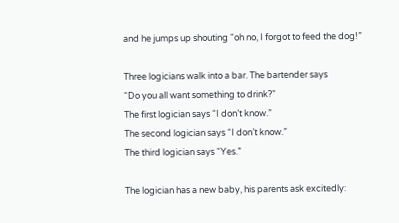and he jumps up shouting “oh no, I forgot to feed the dog!”

Three logicians walk into a bar. The bartender says
“Do you all want something to drink?”
The first logician says “I don’t know.”
The second logician says “I don’t know.”
The third logician says “Yes.”

The logician has a new baby, his parents ask excitedly: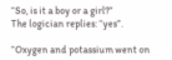“So, is it a boy or a girl?”
The logician replies: “yes”.

“Oxygen and potassium went on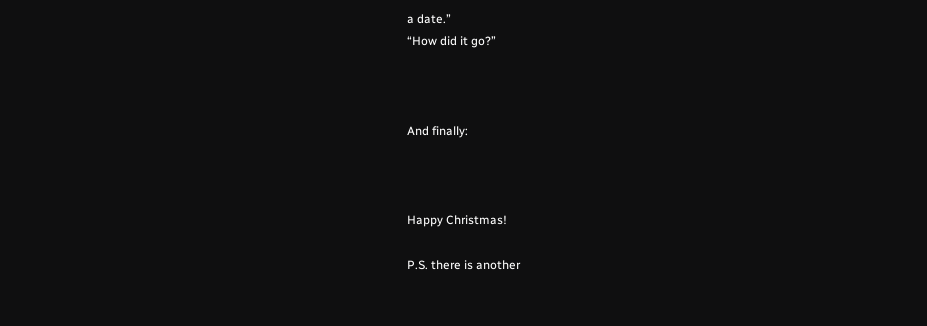a date.”
“How did it go?”



And finally:



Happy Christmas!

P.S. there is another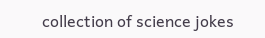collection of science jokes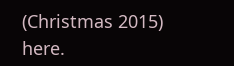(Christmas 2015) here.